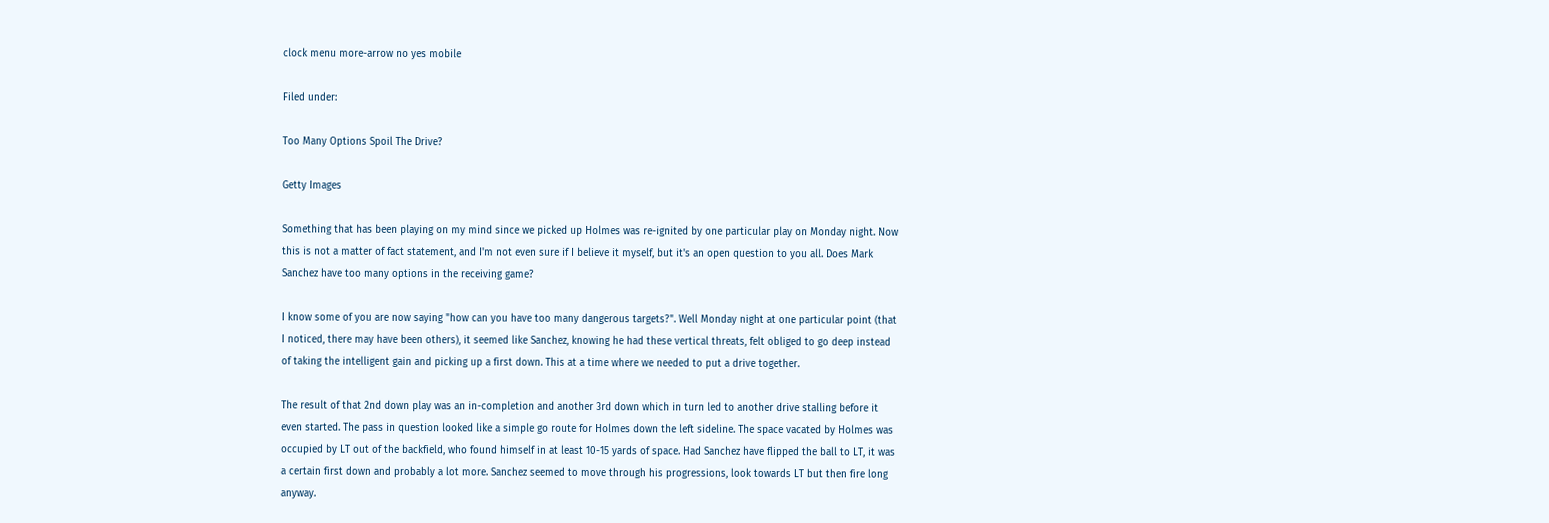clock menu more-arrow no yes mobile

Filed under:

Too Many Options Spoil The Drive?

Getty Images

Something that has been playing on my mind since we picked up Holmes was re-ignited by one particular play on Monday night. Now this is not a matter of fact statement, and I'm not even sure if I believe it myself, but it's an open question to you all. Does Mark Sanchez have too many options in the receiving game?

I know some of you are now saying "how can you have too many dangerous targets?". Well Monday night at one particular point (that I noticed, there may have been others), it seemed like Sanchez, knowing he had these vertical threats, felt obliged to go deep instead of taking the intelligent gain and picking up a first down. This at a time where we needed to put a drive together.

The result of that 2nd down play was an in-completion and another 3rd down which in turn led to another drive stalling before it even started. The pass in question looked like a simple go route for Holmes down the left sideline. The space vacated by Holmes was occupied by LT out of the backfield, who found himself in at least 10-15 yards of space. Had Sanchez have flipped the ball to LT, it was a certain first down and probably a lot more. Sanchez seemed to move through his progressions, look towards LT but then fire long anyway.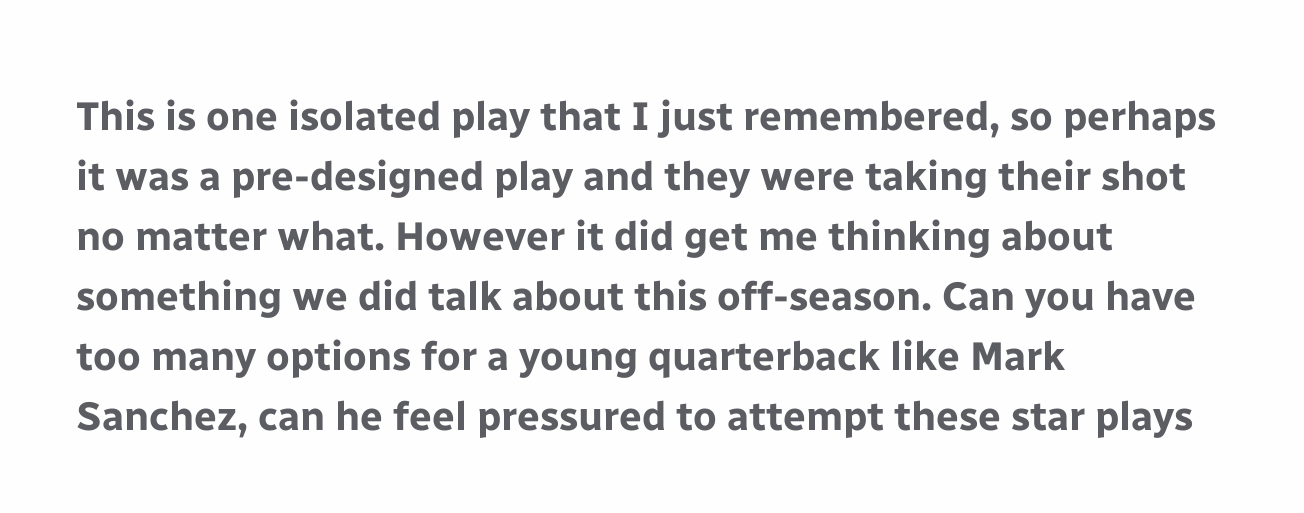This is one isolated play that I just remembered, so perhaps it was a pre-designed play and they were taking their shot no matter what. However it did get me thinking about something we did talk about this off-season. Can you have too many options for a young quarterback like Mark Sanchez, can he feel pressured to attempt these star plays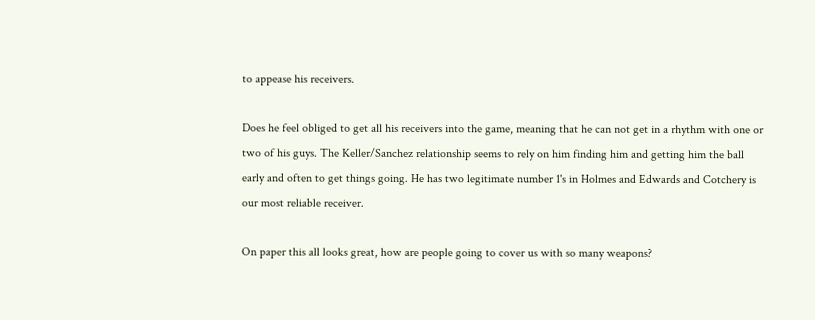to appease his receivers.

Does he feel obliged to get all his receivers into the game, meaning that he can not get in a rhythm with one or two of his guys. The Keller/Sanchez relationship seems to rely on him finding him and getting him the ball early and often to get things going. He has two legitimate number 1's in Holmes and Edwards and Cotchery is our most reliable receiver.

On paper this all looks great, how are people going to cover us with so many weapons?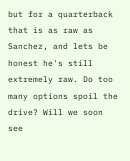but for a quarterback that is as raw as Sanchez, and lets be honest he's still extremely raw. Do too many options spoil the drive? Will we soon see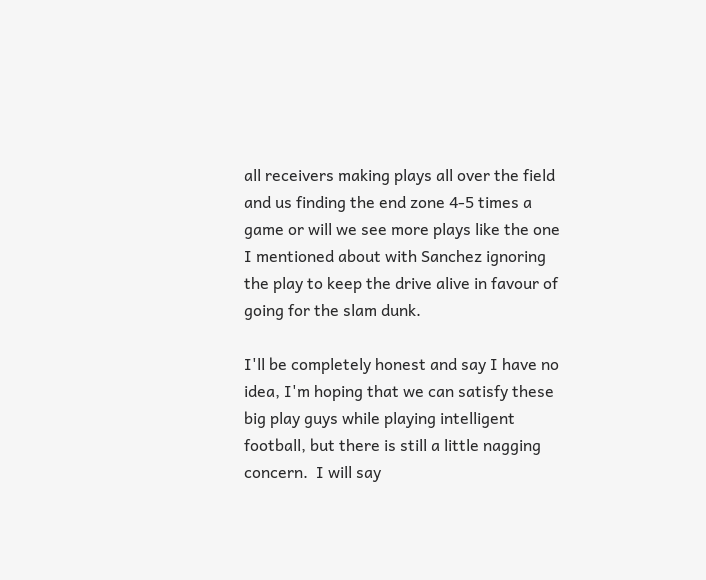all receivers making plays all over the field and us finding the end zone 4-5 times a game or will we see more plays like the one I mentioned about with Sanchez ignoring the play to keep the drive alive in favour of going for the slam dunk.

I'll be completely honest and say I have no idea, I'm hoping that we can satisfy these big play guys while playing intelligent football, but there is still a little nagging concern.  I will say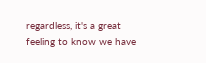regardless, it's a great feeling to know we have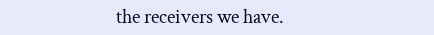the receivers we have.